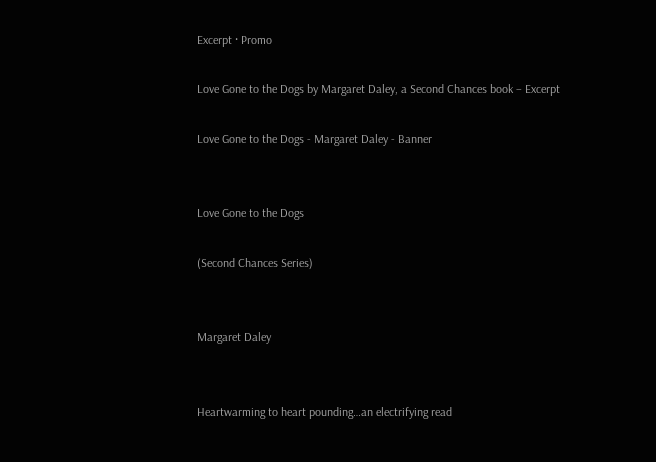Excerpt · Promo

Love Gone to the Dogs by Margaret Daley, a Second Chances book – Excerpt

Love Gone to the Dogs - Margaret Daley - Banner


Love Gone to the Dogs

(Second Chances Series)


Margaret Daley


Heartwarming to heart pounding…an electrifying read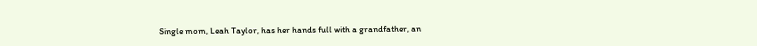Single mom, Leah Taylor, has her hands full with a grandfather, an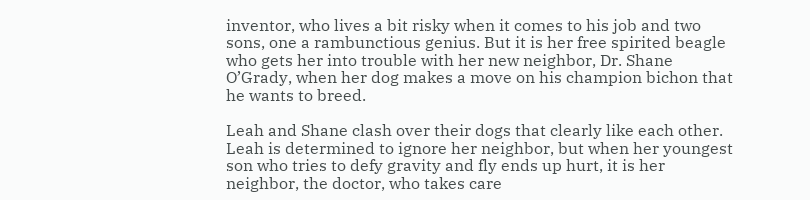inventor, who lives a bit risky when it comes to his job and two sons, one a rambunctious genius. But it is her free spirited beagle who gets her into trouble with her new neighbor, Dr. Shane O’Grady, when her dog makes a move on his champion bichon that he wants to breed.

Leah and Shane clash over their dogs that clearly like each other. Leah is determined to ignore her neighbor, but when her youngest son who tries to defy gravity and fly ends up hurt, it is her neighbor, the doctor, who takes care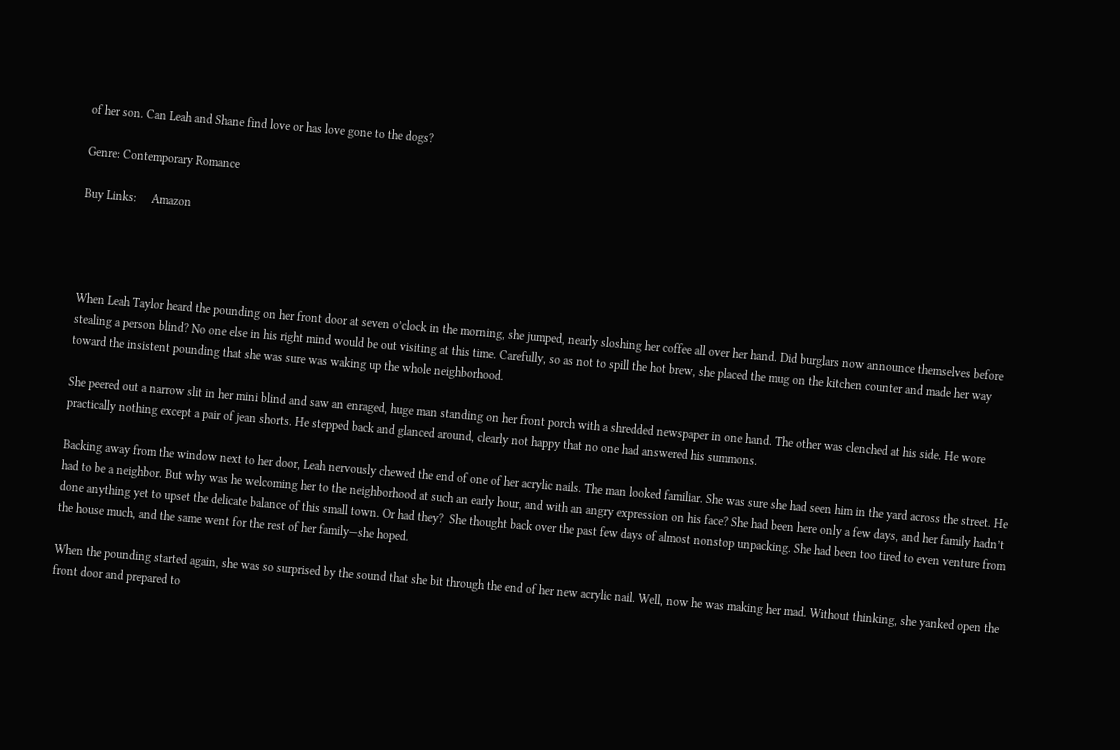of her son. Can Leah and Shane find love or has love gone to the dogs?

Genre: Contemporary Romance

Buy Links:     Amazon




When Leah Taylor heard the pounding on her front door at seven o’clock in the morning, she jumped, nearly sloshing her coffee all over her hand. Did burglars now announce themselves before stealing a person blind? No one else in his right mind would be out visiting at this time. Carefully, so as not to spill the hot brew, she placed the mug on the kitchen counter and made her way toward the insistent pounding that she was sure was waking up the whole neighborhood.

She peered out a narrow slit in her mini blind and saw an enraged, huge man standing on her front porch with a shredded newspaper in one hand. The other was clenched at his side. He wore practically nothing except a pair of jean shorts. He stepped back and glanced around, clearly not happy that no one had answered his summons.

Backing away from the window next to her door, Leah nervously chewed the end of one of her acrylic nails. The man looked familiar. She was sure she had seen him in the yard across the street. He had to be a neighbor. But why was he welcoming her to the neighborhood at such an early hour, and with an angry expression on his face? She had been here only a few days, and her family hadn’t done anything yet to upset the delicate balance of this small town. Or had they?  She thought back over the past few days of almost nonstop unpacking. She had been too tired to even venture from the house much, and the same went for the rest of her family—she hoped.

When the pounding started again, she was so surprised by the sound that she bit through the end of her new acrylic nail. Well, now he was making her mad. Without thinking, she yanked open the front door and prepared to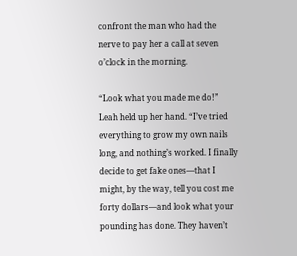confront the man who had the nerve to pay her a call at seven o’clock in the morning.

“Look what you made me do!” Leah held up her hand. “I’ve tried everything to grow my own nails long, and nothing’s worked. I finally decide to get fake ones—that I might, by the way, tell you cost me forty dollars—and look what your pounding has done. They haven’t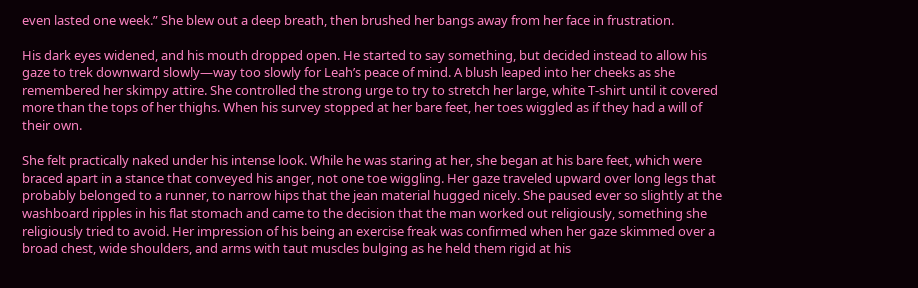even lasted one week.” She blew out a deep breath, then brushed her bangs away from her face in frustration.

His dark eyes widened, and his mouth dropped open. He started to say something, but decided instead to allow his gaze to trek downward slowly—way too slowly for Leah’s peace of mind. A blush leaped into her cheeks as she remembered her skimpy attire. She controlled the strong urge to try to stretch her large, white T-shirt until it covered more than the tops of her thighs. When his survey stopped at her bare feet, her toes wiggled as if they had a will of their own.

She felt practically naked under his intense look. While he was staring at her, she began at his bare feet, which were braced apart in a stance that conveyed his anger, not one toe wiggling. Her gaze traveled upward over long legs that probably belonged to a runner, to narrow hips that the jean material hugged nicely. She paused ever so slightly at the washboard ripples in his flat stomach and came to the decision that the man worked out religiously, something she religiously tried to avoid. Her impression of his being an exercise freak was confirmed when her gaze skimmed over a broad chest, wide shoulders, and arms with taut muscles bulging as he held them rigid at his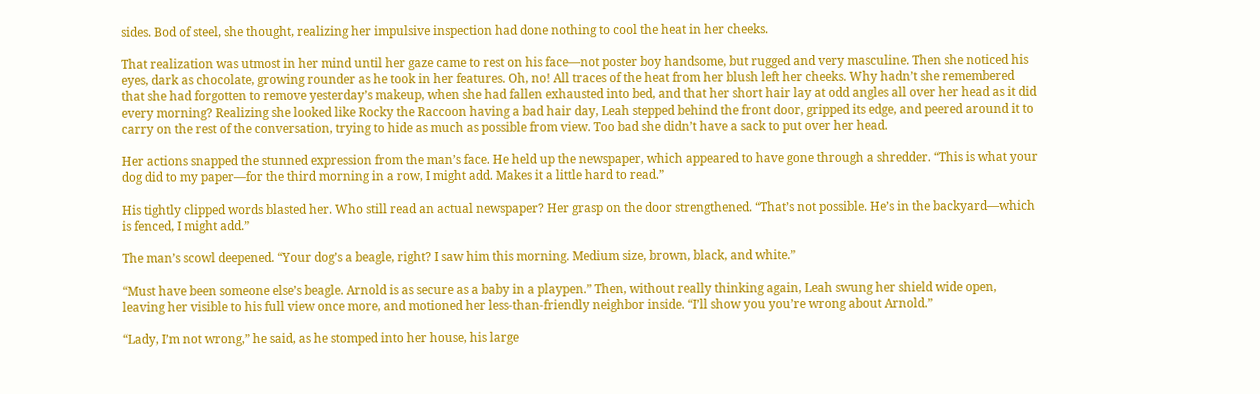sides. Bod of steel, she thought, realizing her impulsive inspection had done nothing to cool the heat in her cheeks.

That realization was utmost in her mind until her gaze came to rest on his face—not poster boy handsome, but rugged and very masculine. Then she noticed his eyes, dark as chocolate, growing rounder as he took in her features. Oh, no! All traces of the heat from her blush left her cheeks. Why hadn’t she remembered that she had forgotten to remove yesterday’s makeup, when she had fallen exhausted into bed, and that her short hair lay at odd angles all over her head as it did every morning? Realizing she looked like Rocky the Raccoon having a bad hair day, Leah stepped behind the front door, gripped its edge, and peered around it to carry on the rest of the conversation, trying to hide as much as possible from view. Too bad she didn’t have a sack to put over her head.

Her actions snapped the stunned expression from the man’s face. He held up the newspaper, which appeared to have gone through a shredder. “This is what your dog did to my paper—for the third morning in a row, I might add. Makes it a little hard to read.”

His tightly clipped words blasted her. Who still read an actual newspaper? Her grasp on the door strengthened. “That’s not possible. He’s in the backyard—which is fenced, I might add.”

The man’s scowl deepened. “Your dog’s a beagle, right? I saw him this morning. Medium size, brown, black, and white.”

“Must have been someone else’s beagle. Arnold is as secure as a baby in a playpen.” Then, without really thinking again, Leah swung her shield wide open, leaving her visible to his full view once more, and motioned her less-than-friendly neighbor inside. “I’ll show you you’re wrong about Arnold.”

“Lady, I’m not wrong,” he said, as he stomped into her house, his large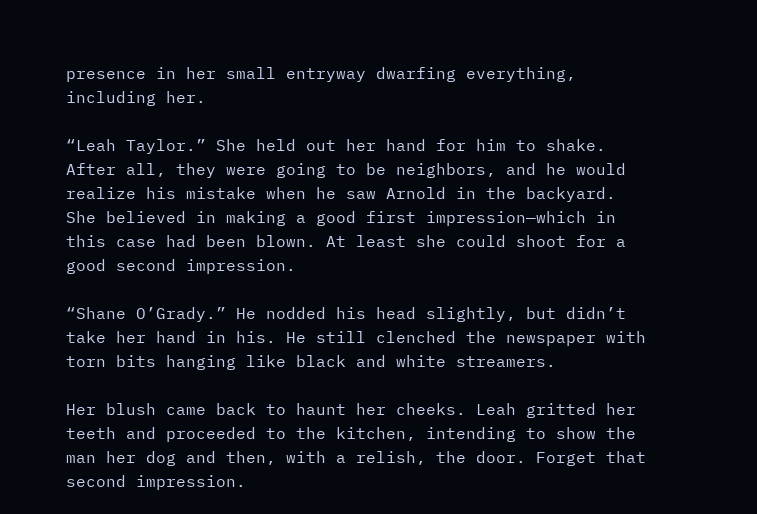presence in her small entryway dwarfing everything, including her.

“Leah Taylor.” She held out her hand for him to shake. After all, they were going to be neighbors, and he would realize his mistake when he saw Arnold in the backyard. She believed in making a good first impression—which in this case had been blown. At least she could shoot for a good second impression.

“Shane O’Grady.” He nodded his head slightly, but didn’t take her hand in his. He still clenched the newspaper with torn bits hanging like black and white streamers.

Her blush came back to haunt her cheeks. Leah gritted her teeth and proceeded to the kitchen, intending to show the man her dog and then, with a relish, the door. Forget that second impression.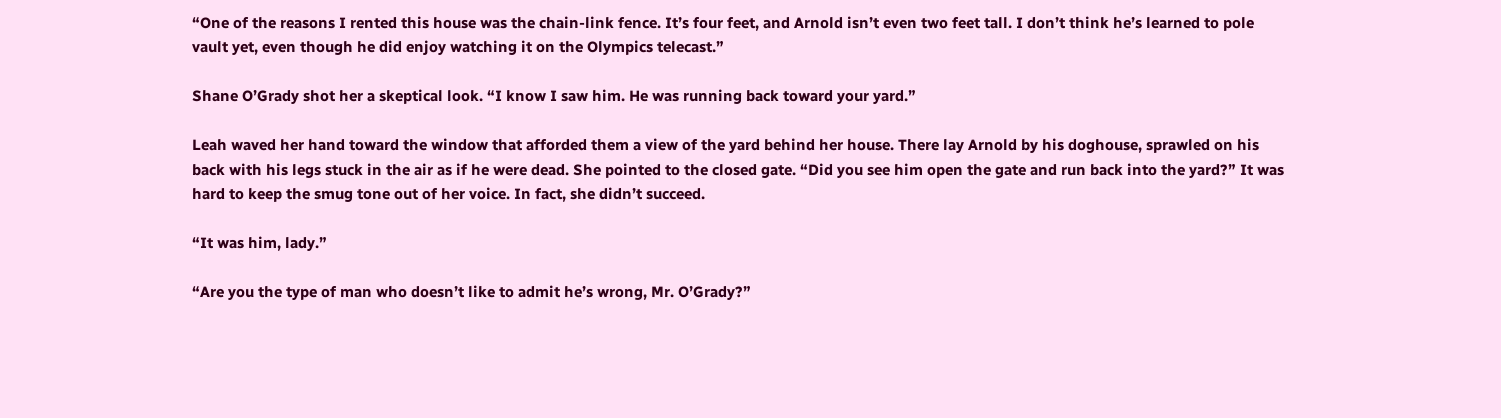“One of the reasons I rented this house was the chain-link fence. It’s four feet, and Arnold isn’t even two feet tall. I don’t think he’s learned to pole vault yet, even though he did enjoy watching it on the Olympics telecast.”

Shane O’Grady shot her a skeptical look. “I know I saw him. He was running back toward your yard.”

Leah waved her hand toward the window that afforded them a view of the yard behind her house. There lay Arnold by his doghouse, sprawled on his back with his legs stuck in the air as if he were dead. She pointed to the closed gate. “Did you see him open the gate and run back into the yard?” It was hard to keep the smug tone out of her voice. In fact, she didn’t succeed.

“It was him, lady.”

“Are you the type of man who doesn’t like to admit he’s wrong, Mr. O’Grady?”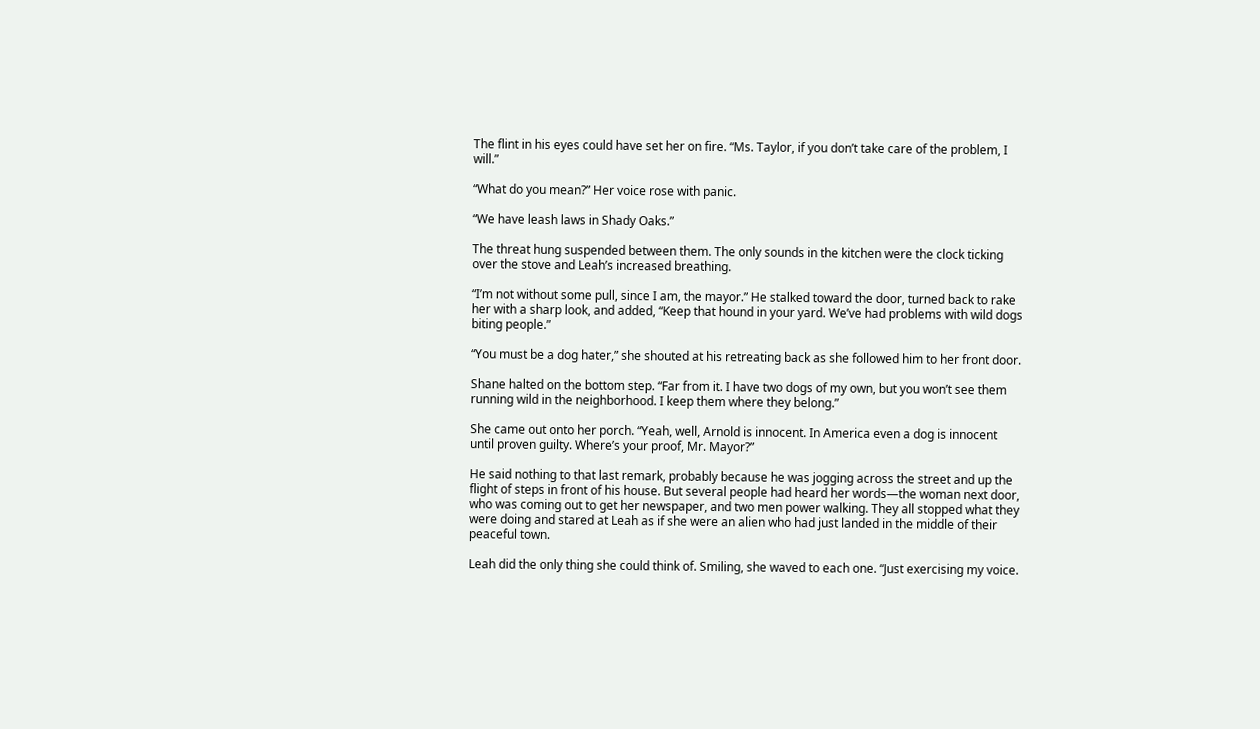The flint in his eyes could have set her on fire. “Ms. Taylor, if you don’t take care of the problem, I will.”

“What do you mean?” Her voice rose with panic.

“We have leash laws in Shady Oaks.”

The threat hung suspended between them. The only sounds in the kitchen were the clock ticking over the stove and Leah’s increased breathing.

“I’m not without some pull, since I am, the mayor.” He stalked toward the door, turned back to rake her with a sharp look, and added, “Keep that hound in your yard. We’ve had problems with wild dogs biting people.”

“You must be a dog hater,” she shouted at his retreating back as she followed him to her front door.

Shane halted on the bottom step. “Far from it. I have two dogs of my own, but you won’t see them running wild in the neighborhood. I keep them where they belong.”

She came out onto her porch. “Yeah, well, Arnold is innocent. In America even a dog is innocent until proven guilty. Where’s your proof, Mr. Mayor?”

He said nothing to that last remark, probably because he was jogging across the street and up the flight of steps in front of his house. But several people had heard her words—the woman next door, who was coming out to get her newspaper, and two men power walking. They all stopped what they were doing and stared at Leah as if she were an alien who had just landed in the middle of their peaceful town.

Leah did the only thing she could think of. Smiling, she waved to each one. “Just exercising my voice.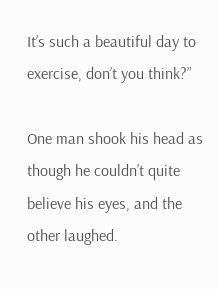It’s such a beautiful day to exercise, don’t you think?”

One man shook his head as though he couldn’t quite believe his eyes, and the other laughed.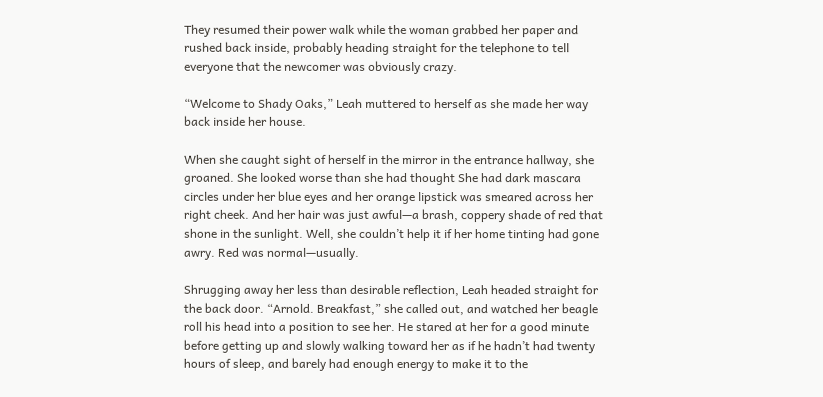They resumed their power walk while the woman grabbed her paper and rushed back inside, probably heading straight for the telephone to tell everyone that the newcomer was obviously crazy.

“Welcome to Shady Oaks,” Leah muttered to herself as she made her way back inside her house.

When she caught sight of herself in the mirror in the entrance hallway, she groaned. She looked worse than she had thought She had dark mascara circles under her blue eyes and her orange lipstick was smeared across her right cheek. And her hair was just awful—a brash, coppery shade of red that shone in the sunlight. Well, she couldn’t help it if her home tinting had gone awry. Red was normal—usually.

Shrugging away her less than desirable reflection, Leah headed straight for the back door. “Arnold. Breakfast,” she called out, and watched her beagle roll his head into a position to see her. He stared at her for a good minute before getting up and slowly walking toward her as if he hadn’t had twenty hours of sleep, and barely had enough energy to make it to the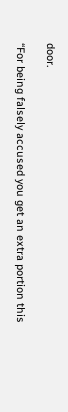door.

“For being falsely accused you get an extra portion this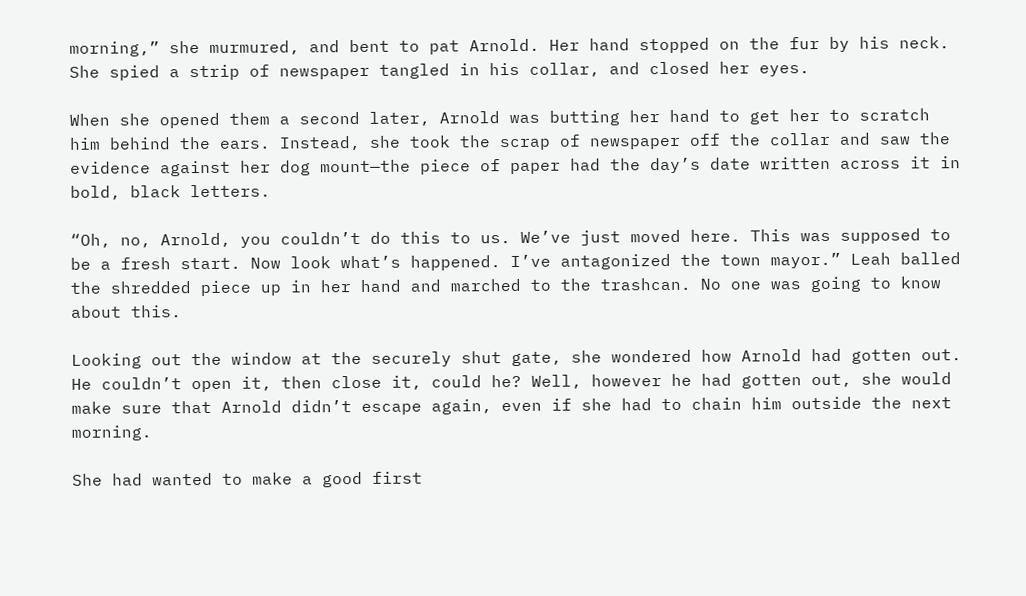morning,” she murmured, and bent to pat Arnold. Her hand stopped on the fur by his neck. She spied a strip of newspaper tangled in his collar, and closed her eyes.

When she opened them a second later, Arnold was butting her hand to get her to scratch him behind the ears. Instead, she took the scrap of newspaper off the collar and saw the evidence against her dog mount—the piece of paper had the day’s date written across it in bold, black letters.

“Oh, no, Arnold, you couldn’t do this to us. We’ve just moved here. This was supposed to be a fresh start. Now look what’s happened. I’ve antagonized the town mayor.” Leah balled the shredded piece up in her hand and marched to the trashcan. No one was going to know about this.

Looking out the window at the securely shut gate, she wondered how Arnold had gotten out. He couldn’t open it, then close it, could he? Well, however he had gotten out, she would make sure that Arnold didn’t escape again, even if she had to chain him outside the next morning.

She had wanted to make a good first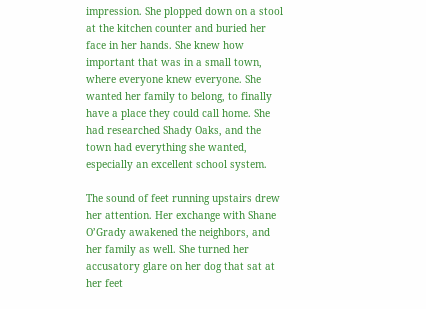impression. She plopped down on a stool at the kitchen counter and buried her face in her hands. She knew how important that was in a small town, where everyone knew everyone. She wanted her family to belong, to finally have a place they could call home. She had researched Shady Oaks, and the town had everything she wanted, especially an excellent school system.

The sound of feet running upstairs drew her attention. Her exchange with Shane O’Grady awakened the neighbors, and her family as well. She turned her accusatory glare on her dog that sat at her feet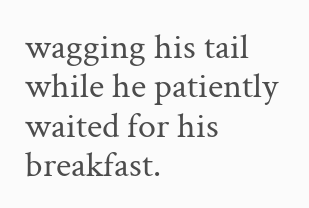wagging his tail while he patiently waited for his breakfast.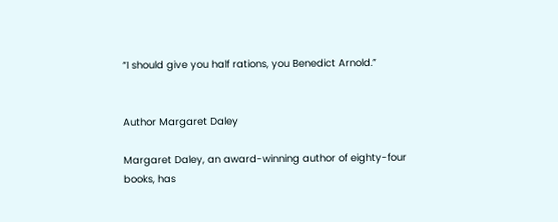“I should give you half rations, you Benedict Arnold.”


Author Margaret Daley

Margaret Daley, an award-winning author of eighty-four books, has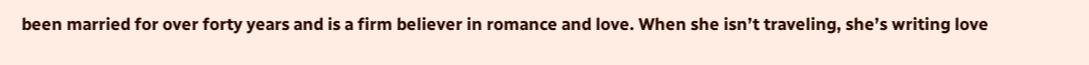been married for over forty years and is a firm believer in romance and love. When she isn’t traveling, she’s writing love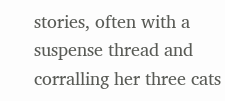stories, often with a suspense thread and corralling her three cats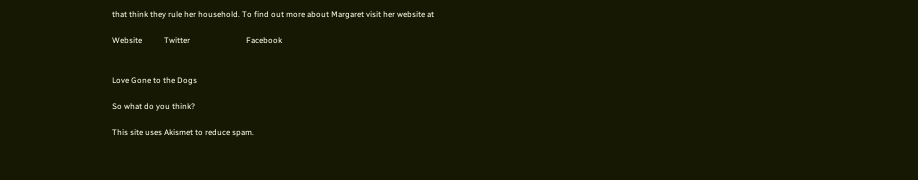that think they rule her household. To find out more about Margaret visit her website at

Website           Twitter                            Facebook


Love Gone to the Dogs

So what do you think?

This site uses Akismet to reduce spam.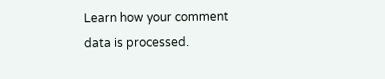Learn how your comment data is processed.